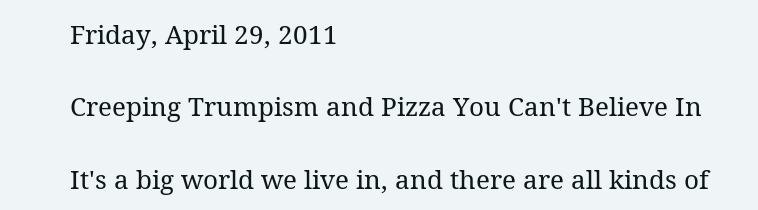Friday, April 29, 2011

Creeping Trumpism and Pizza You Can't Believe In

It's a big world we live in, and there are all kinds of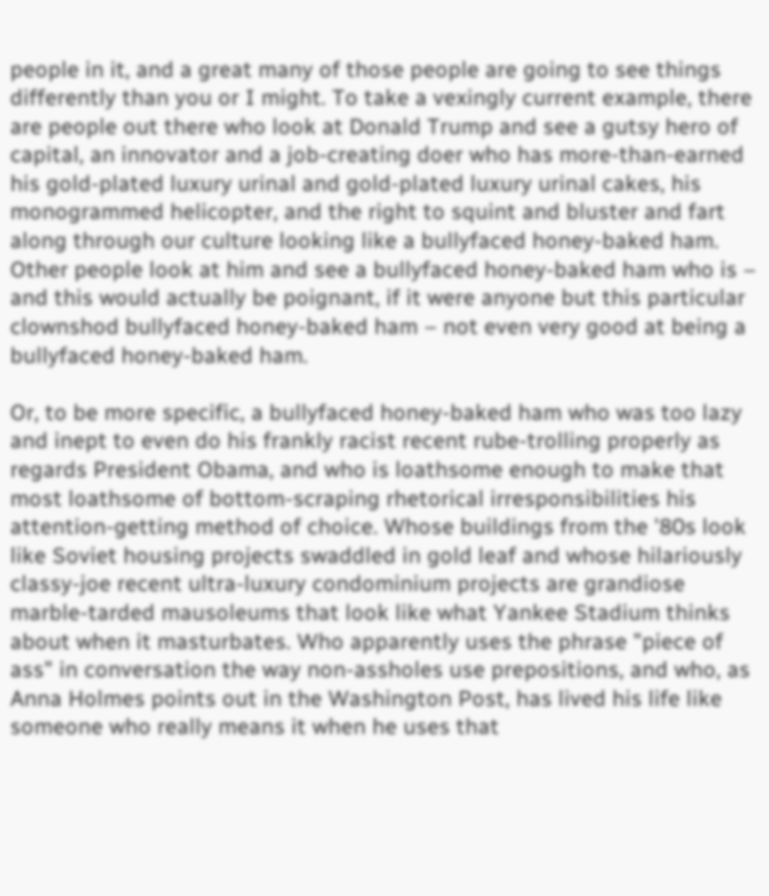people in it, and a great many of those people are going to see things differently than you or I might. To take a vexingly current example, there are people out there who look at Donald Trump and see a gutsy hero of capital, an innovator and a job-creating doer who has more-than-earned his gold-plated luxury urinal and gold-plated luxury urinal cakes, his monogrammed helicopter, and the right to squint and bluster and fart along through our culture looking like a bullyfaced honey-baked ham. Other people look at him and see a bullyfaced honey-baked ham who is – and this would actually be poignant, if it were anyone but this particular clownshod bullyfaced honey-baked ham – not even very good at being a bullyfaced honey-baked ham.

Or, to be more specific, a bullyfaced honey-baked ham who was too lazy and inept to even do his frankly racist recent rube-trolling properly as regards President Obama, and who is loathsome enough to make that most loathsome of bottom-scraping rhetorical irresponsibilities his attention-getting method of choice. Whose buildings from the '80s look like Soviet housing projects swaddled in gold leaf and whose hilariously classy-joe recent ultra-luxury condominium projects are grandiose marble-tarded mausoleums that look like what Yankee Stadium thinks about when it masturbates. Who apparently uses the phrase "piece of ass" in conversation the way non-assholes use prepositions, and who, as Anna Holmes points out in the Washington Post, has lived his life like someone who really means it when he uses that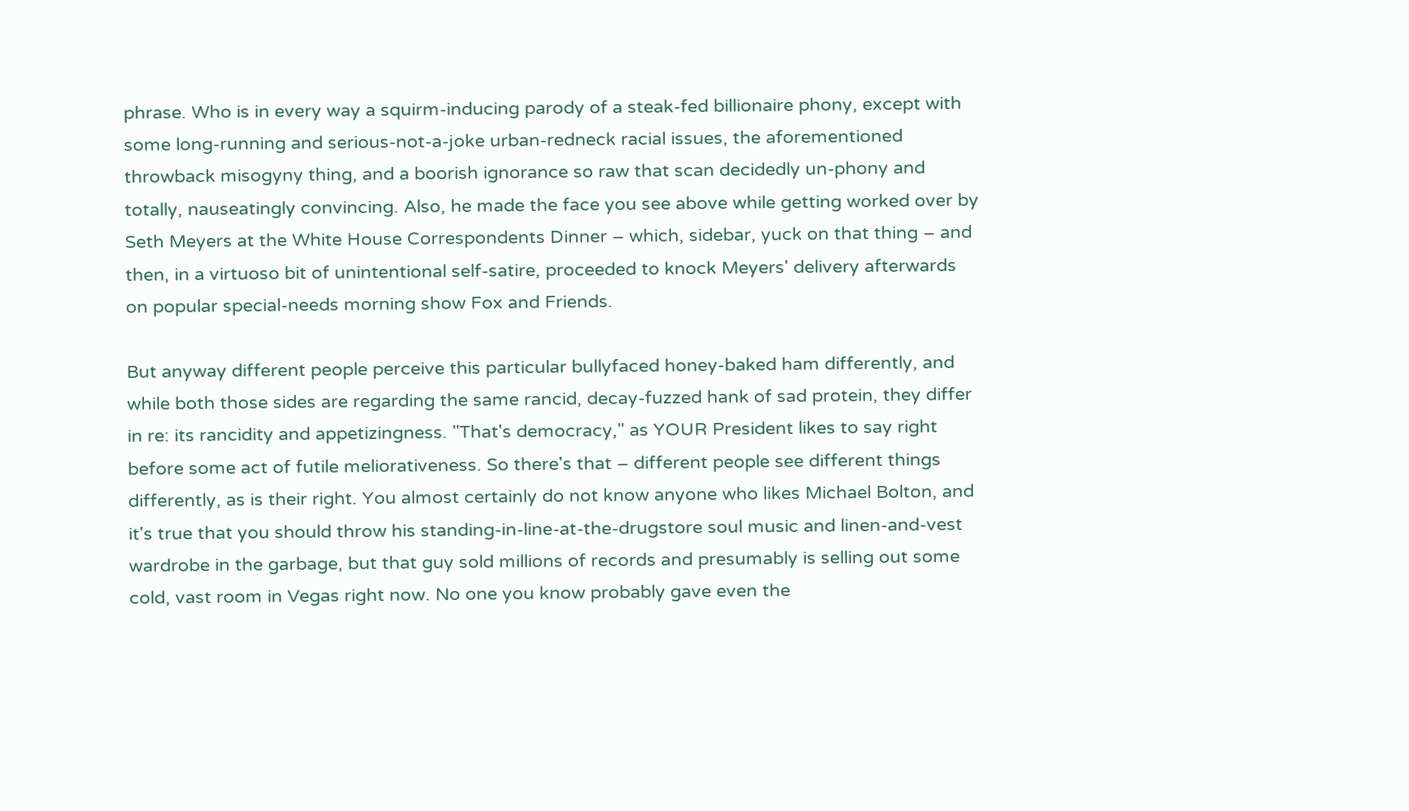phrase. Who is in every way a squirm-inducing parody of a steak-fed billionaire phony, except with some long-running and serious-not-a-joke urban-redneck racial issues, the aforementioned throwback misogyny thing, and a boorish ignorance so raw that scan decidedly un-phony and totally, nauseatingly convincing. Also, he made the face you see above while getting worked over by Seth Meyers at the White House Correspondents Dinner – which, sidebar, yuck on that thing – and then, in a virtuoso bit of unintentional self-satire, proceeded to knock Meyers' delivery afterwards on popular special-needs morning show Fox and Friends.

But anyway different people perceive this particular bullyfaced honey-baked ham differently, and while both those sides are regarding the same rancid, decay-fuzzed hank of sad protein, they differ in re: its rancidity and appetizingness. "That's democracy," as YOUR President likes to say right before some act of futile meliorativeness. So there's that – different people see different things differently, as is their right. You almost certainly do not know anyone who likes Michael Bolton, and it's true that you should throw his standing-in-line-at-the-drugstore soul music and linen-and-vest wardrobe in the garbage, but that guy sold millions of records and presumably is selling out some cold, vast room in Vegas right now. No one you know probably gave even the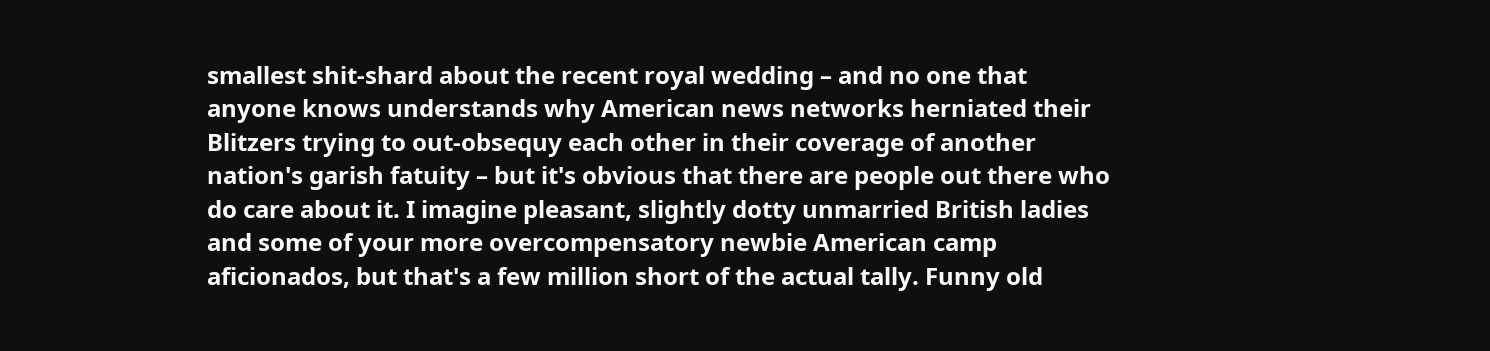smallest shit-shard about the recent royal wedding – and no one that anyone knows understands why American news networks herniated their Blitzers trying to out-obsequy each other in their coverage of another nation's garish fatuity – but it's obvious that there are people out there who do care about it. I imagine pleasant, slightly dotty unmarried British ladies and some of your more overcompensatory newbie American camp aficionados, but that's a few million short of the actual tally. Funny old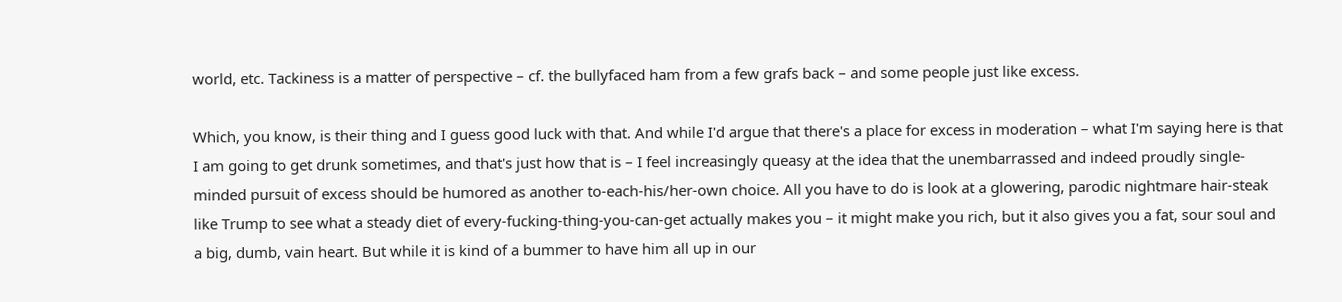world, etc. Tackiness is a matter of perspective – cf. the bullyfaced ham from a few grafs back – and some people just like excess.

Which, you know, is their thing and I guess good luck with that. And while I'd argue that there's a place for excess in moderation – what I'm saying here is that I am going to get drunk sometimes, and that's just how that is – I feel increasingly queasy at the idea that the unembarrassed and indeed proudly single-minded pursuit of excess should be humored as another to-each-his/her-own choice. All you have to do is look at a glowering, parodic nightmare hair-steak like Trump to see what a steady diet of every-fucking-thing-you-can-get actually makes you – it might make you rich, but it also gives you a fat, sour soul and a big, dumb, vain heart. But while it is kind of a bummer to have him all up in our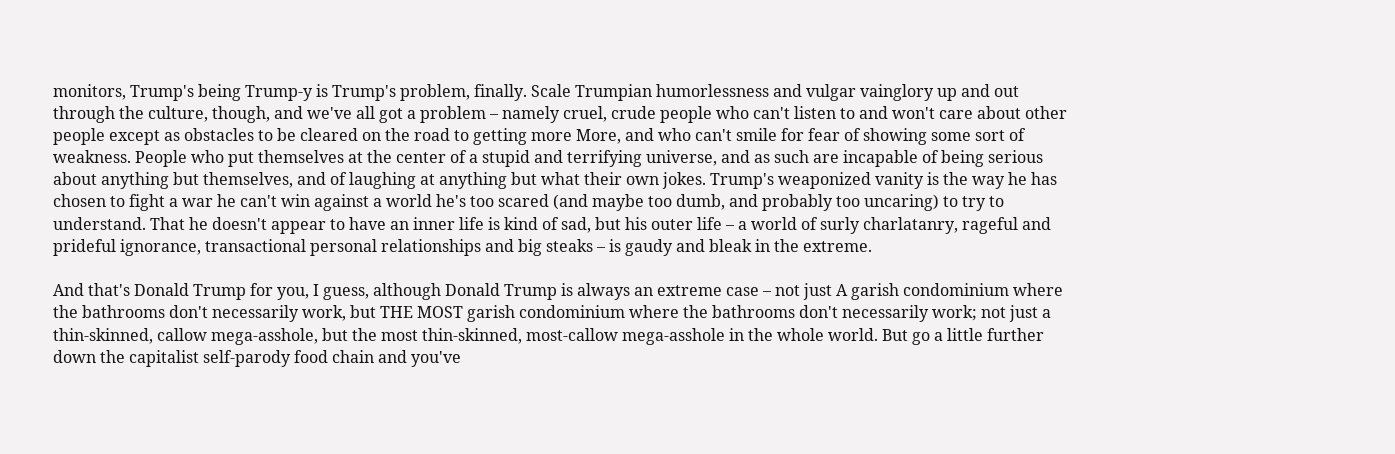monitors, Trump's being Trump-y is Trump's problem, finally. Scale Trumpian humorlessness and vulgar vainglory up and out through the culture, though, and we've all got a problem – namely cruel, crude people who can't listen to and won't care about other people except as obstacles to be cleared on the road to getting more More, and who can't smile for fear of showing some sort of weakness. People who put themselves at the center of a stupid and terrifying universe, and as such are incapable of being serious about anything but themselves, and of laughing at anything but what their own jokes. Trump's weaponized vanity is the way he has chosen to fight a war he can't win against a world he's too scared (and maybe too dumb, and probably too uncaring) to try to understand. That he doesn't appear to have an inner life is kind of sad, but his outer life – a world of surly charlatanry, rageful and prideful ignorance, transactional personal relationships and big steaks – is gaudy and bleak in the extreme.

And that's Donald Trump for you, I guess, although Donald Trump is always an extreme case – not just A garish condominium where the bathrooms don't necessarily work, but THE MOST garish condominium where the bathrooms don't necessarily work; not just a thin-skinned, callow mega-asshole, but the most thin-skinned, most-callow mega-asshole in the whole world. But go a little further down the capitalist self-parody food chain and you've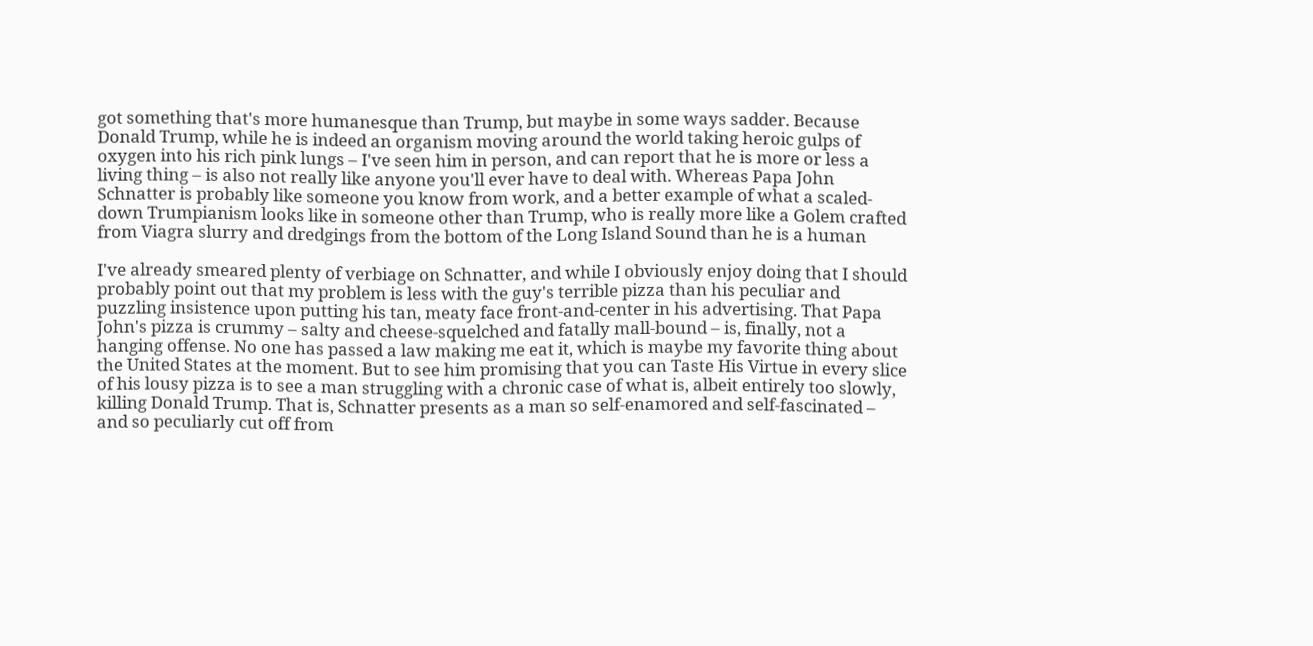got something that's more humanesque than Trump, but maybe in some ways sadder. Because Donald Trump, while he is indeed an organism moving around the world taking heroic gulps of oxygen into his rich pink lungs – I've seen him in person, and can report that he is more or less a living thing – is also not really like anyone you'll ever have to deal with. Whereas Papa John Schnatter is probably like someone you know from work, and a better example of what a scaled-down Trumpianism looks like in someone other than Trump, who is really more like a Golem crafted from Viagra slurry and dredgings from the bottom of the Long Island Sound than he is a human

I've already smeared plenty of verbiage on Schnatter, and while I obviously enjoy doing that I should probably point out that my problem is less with the guy's terrible pizza than his peculiar and puzzling insistence upon putting his tan, meaty face front-and-center in his advertising. That Papa John's pizza is crummy – salty and cheese-squelched and fatally mall-bound – is, finally, not a hanging offense. No one has passed a law making me eat it, which is maybe my favorite thing about the United States at the moment. But to see him promising that you can Taste His Virtue in every slice of his lousy pizza is to see a man struggling with a chronic case of what is, albeit entirely too slowly, killing Donald Trump. That is, Schnatter presents as a man so self-enamored and self-fascinated – and so peculiarly cut off from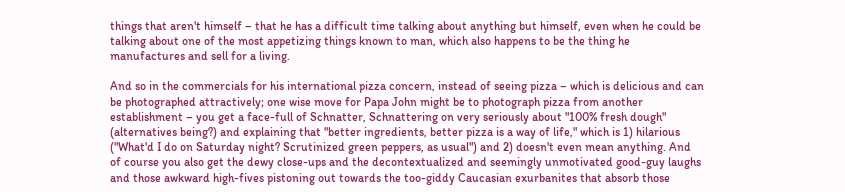things that aren't himself – that he has a difficult time talking about anything but himself, even when he could be talking about one of the most appetizing things known to man, which also happens to be the thing he manufactures and sell for a living.

And so in the commercials for his international pizza concern, instead of seeing pizza – which is delicious and can be photographed attractively; one wise move for Papa John might be to photograph pizza from another establishment – you get a face-full of Schnatter, Schnattering on very seriously about "100% fresh dough" (alternatives being?) and explaining that "better ingredients, better pizza is a way of life," which is 1) hilarious ("What'd I do on Saturday night? Scrutinized green peppers, as usual") and 2) doesn't even mean anything. And of course you also get the dewy close-ups and the decontextualized and seemingly unmotivated good-guy laughs and those awkward high-fives pistoning out towards the too-giddy Caucasian exurbanites that absorb those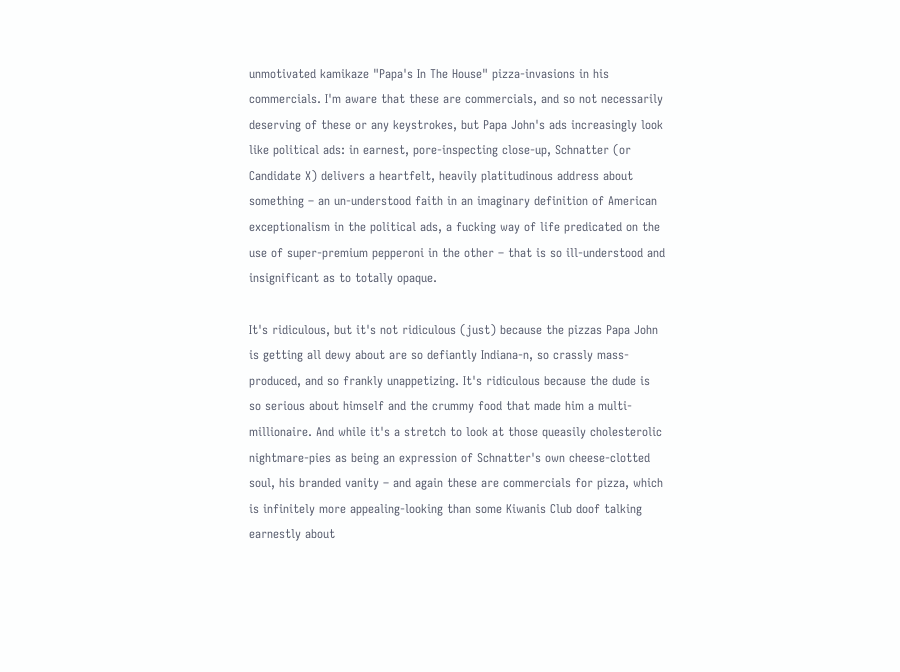unmotivated kamikaze "Papa's In The House" pizza-invasions in his commercials. I'm aware that these are commercials, and so not necessarily deserving of these or any keystrokes, but Papa John's ads increasingly look like political ads: in earnest, pore-inspecting close-up, Schnatter (or Candidate X) delivers a heartfelt, heavily platitudinous address about something – an un-understood faith in an imaginary definition of American exceptionalism in the political ads, a fucking way of life predicated on the use of super-premium pepperoni in the other – that is so ill-understood and insignificant as to totally opaque.

It's ridiculous, but it's not ridiculous (just) because the pizzas Papa John is getting all dewy about are so defiantly Indiana-n, so crassly mass-produced, and so frankly unappetizing. It's ridiculous because the dude is so serious about himself and the crummy food that made him a multi-millionaire. And while it's a stretch to look at those queasily cholesterolic nightmare-pies as being an expression of Schnatter's own cheese-clotted soul, his branded vanity – and again these are commercials for pizza, which is infinitely more appealing-looking than some Kiwanis Club doof talking earnestly about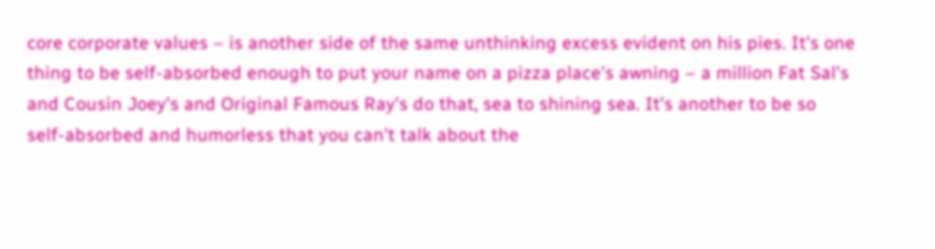core corporate values – is another side of the same unthinking excess evident on his pies. It's one thing to be self-absorbed enough to put your name on a pizza place's awning – a million Fat Sal's and Cousin Joey's and Original Famous Ray's do that, sea to shining sea. It's another to be so self-absorbed and humorless that you can't talk about the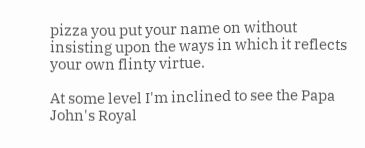pizza you put your name on without insisting upon the ways in which it reflects your own flinty virtue.

At some level I'm inclined to see the Papa John's Royal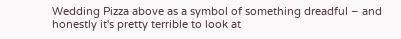Wedding Pizza above as a symbol of something dreadful – and honestly it's pretty terrible to look at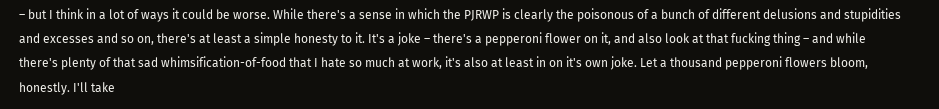– but I think in a lot of ways it could be worse. While there's a sense in which the PJRWP is clearly the poisonous of a bunch of different delusions and stupidities and excesses and so on, there's at least a simple honesty to it. It's a joke – there's a pepperoni flower on it, and also look at that fucking thing – and while there's plenty of that sad whimsification-of-food that I hate so much at work, it's also at least in on it's own joke. Let a thousand pepperoni flowers bloom, honestly. I'll take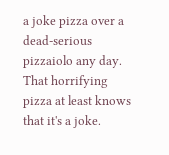a joke pizza over a dead-serious pizzaiolo any day. That horrifying pizza at least knows that it's a joke.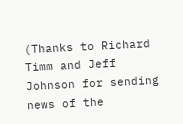(Thanks to Richard Timm and Jeff Johnson for sending news of the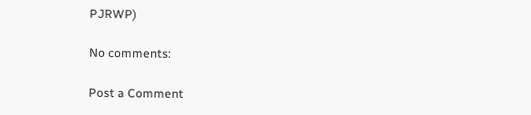PJRWP)

No comments:

Post a Comment